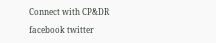Connect with CP&DR

facebook twitter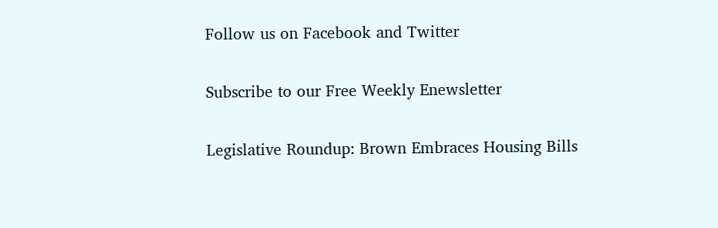Follow us on Facebook and Twitter

Subscribe to our Free Weekly Enewsletter

Legislative Roundup: Brown Embraces Housing Bills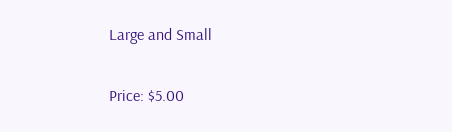Large and Small

Price: $5.00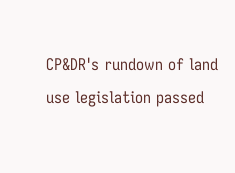CP&DR's rundown of land use legislation passed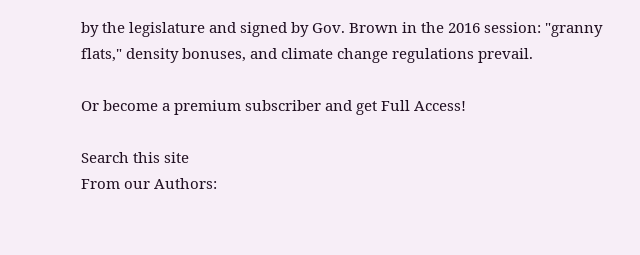by the legislature and signed by Gov. Brown in the 2016 session: "granny flats," density bonuses, and climate change regulations prevail.

Or become a premium subscriber and get Full Access!

Search this site
From our Authors: